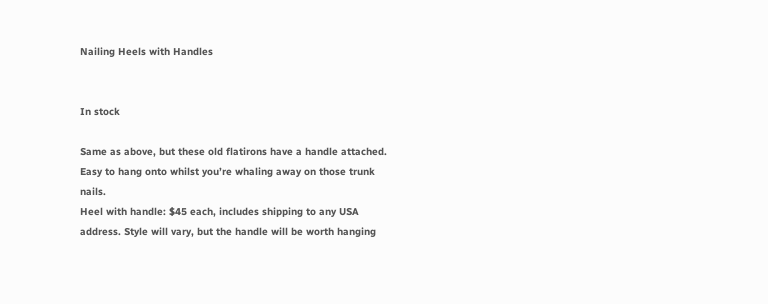Nailing Heels with Handles


In stock

Same as above, but these old flatirons have a handle attached. Easy to hang onto whilst you’re whaling away on those trunk nails.
Heel with handle: $45 each, includes shipping to any USA address. Style will vary, but the handle will be worth hanging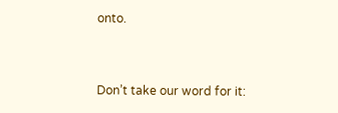onto.


Don’t take our word for it: